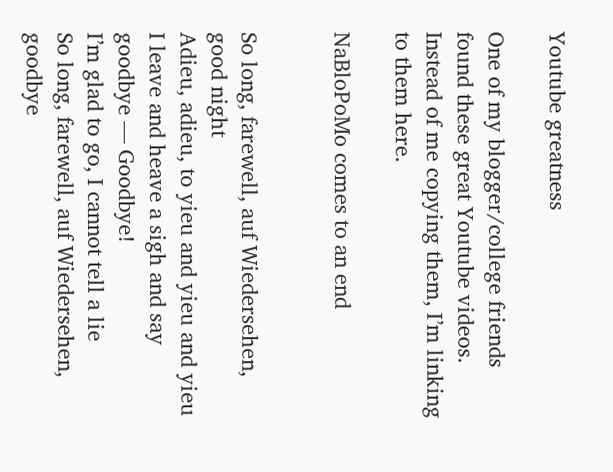Youtube greatness

One of my blogger/college friends found these great Youtube videos.  Instead of me copying them, I’m linking to them here.

NaBloPoMo comes to an end


So long, farewell, auf Wiedersehen, good night
Adieu, adieu, to yieu and yieu and yieu
I leave and heave a sigh and say goodbye — Goodbye!
I’m glad to go, I cannot tell a lie
So long, farewell, auf Wiedersehen, goodbye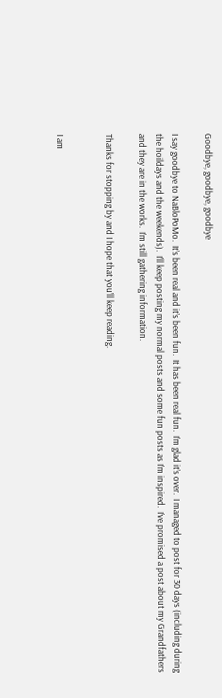Goodbye, goodbye, goodbye

I say goodbye to NaBloPoMo.  It’s been real and it’s been fun.  It has been real fun.  I’m glad it’s over.  I managed to post for 30 days (including during the hoildays and the weekends).  I’ll keep posting my normal posts and some fun posts as I’m inspired.  I’ve promised a post about my Grandfathers and they are in the works.  I’m still gathering information.

Thanks for stopping by and I hope that you’ll keep reading.


I am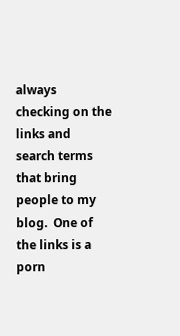always checking on the links and search terms that bring people to my blog.  One of the links is a porn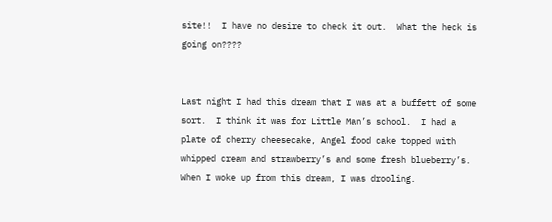site!!  I have no desire to check it out.  What the heck is going on????


Last night I had this dream that I was at a buffett of some sort.  I think it was for Little Man’s school.  I had a plate of cherry cheesecake, Angel food cake topped with whipped cream and strawberry’s and some fresh blueberry’s.  When I woke up from this dream, I was drooling.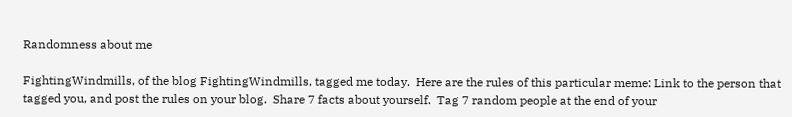Randomness about me

FightingWindmills, of the blog FightingWindmills, tagged me today.  Here are the rules of this particular meme: Link to the person that tagged you, and post the rules on your blog.  Share 7 facts about yourself.  Tag 7 random people at the end of your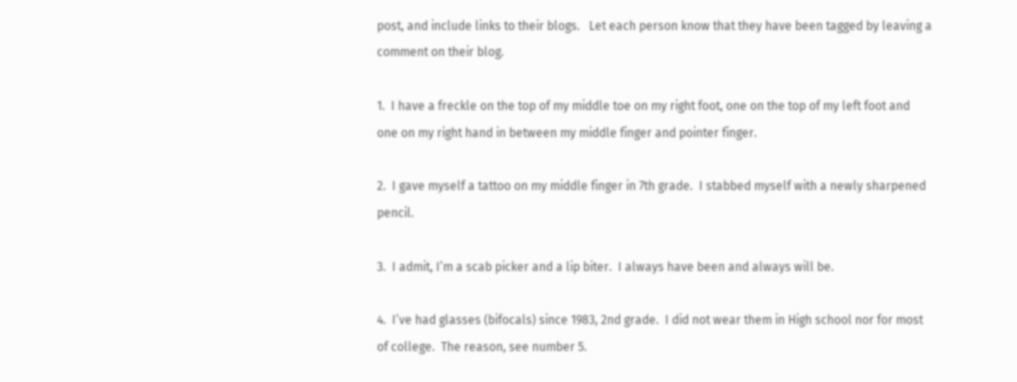post, and include links to their blogs.   Let each person know that they have been tagged by leaving a comment on their blog.

1.  I have a freckle on the top of my middle toe on my right foot, one on the top of my left foot and one on my right hand in between my middle finger and pointer finger.

2.  I gave myself a tattoo on my middle finger in 7th grade.  I stabbed myself with a newly sharpened pencil.

3.  I admit, I’m a scab picker and a lip biter.  I always have been and always will be.

4.  I’ve had glasses (bifocals) since 1983, 2nd grade.  I did not wear them in High school nor for most of college.  The reason, see number 5.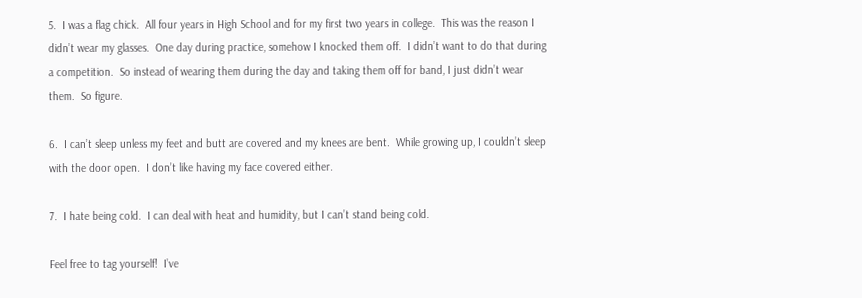5.  I was a flag chick.  All four years in High School and for my first two years in college.  This was the reason I didn’t wear my glasses.  One day during practice, somehow I knocked them off.  I didn’t want to do that during a competition.  So instead of wearing them during the day and taking them off for band, I just didn’t wear them.  So figure.

6.  I can’t sleep unless my feet and butt are covered and my knees are bent.  While growing up, I couldn’t sleep with the door open.  I don’t like having my face covered either.

7.  I hate being cold.  I can deal with heat and humidity, but I can’t stand being cold.

Feel free to tag yourself!  I’ve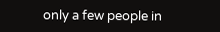only a few people in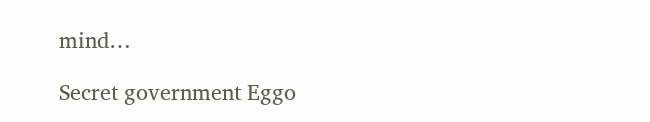mind…

Secret government Eggo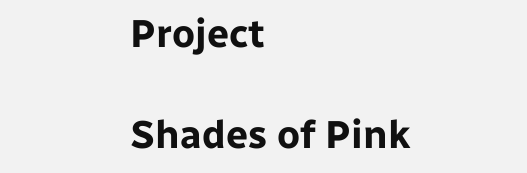Project

Shades of Pink